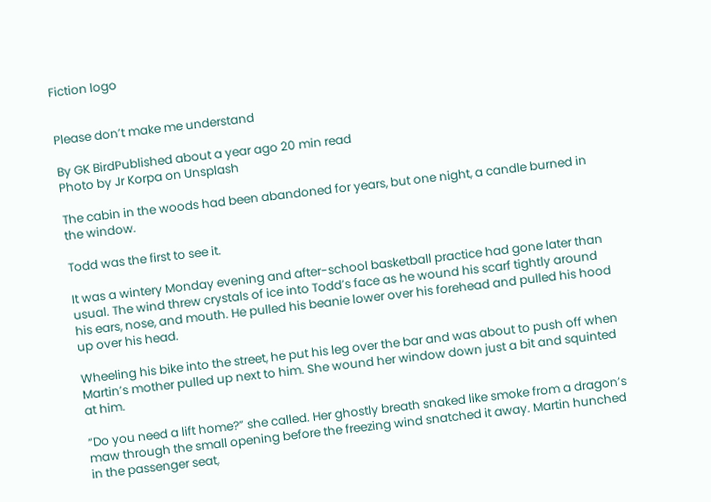Fiction logo


Please don’t make me understand

By GK BirdPublished about a year ago 20 min read
Photo by Jr Korpa on Unsplash

The cabin in the woods had been abandoned for years, but one night, a candle burned in the window.

Todd was the first to see it.

It was a wintery Monday evening and after-school basketball practice had gone later than usual. The wind threw crystals of ice into Todd’s face as he wound his scarf tightly around his ears, nose, and mouth. He pulled his beanie lower over his forehead and pulled his hood up over his head.

Wheeling his bike into the street, he put his leg over the bar and was about to push off when Martin’s mother pulled up next to him. She wound her window down just a bit and squinted at him.

“Do you need a lift home?” she called. Her ghostly breath snaked like smoke from a dragon’s maw through the small opening before the freezing wind snatched it away. Martin hunched in the passenger seat,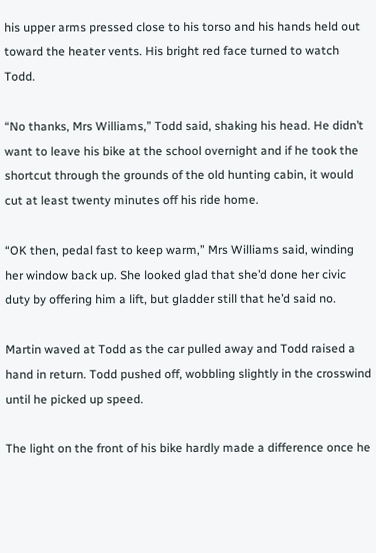his upper arms pressed close to his torso and his hands held out toward the heater vents. His bright red face turned to watch Todd.

“No thanks, Mrs Williams,” Todd said, shaking his head. He didn’t want to leave his bike at the school overnight and if he took the shortcut through the grounds of the old hunting cabin, it would cut at least twenty minutes off his ride home.

“OK then, pedal fast to keep warm,” Mrs Williams said, winding her window back up. She looked glad that she’d done her civic duty by offering him a lift, but gladder still that he’d said no.

Martin waved at Todd as the car pulled away and Todd raised a hand in return. Todd pushed off, wobbling slightly in the crosswind until he picked up speed.

The light on the front of his bike hardly made a difference once he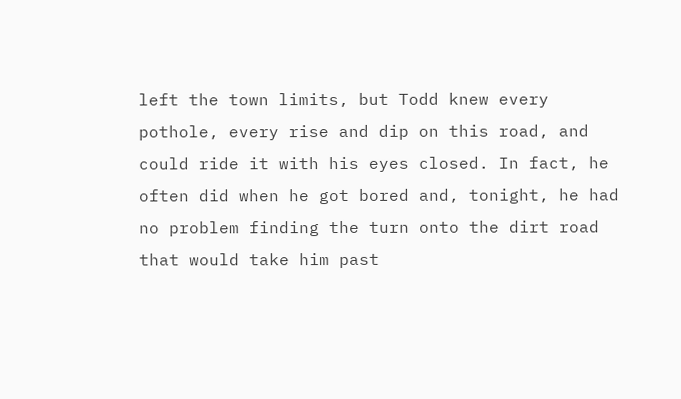left the town limits, but Todd knew every pothole, every rise and dip on this road, and could ride it with his eyes closed. In fact, he often did when he got bored and, tonight, he had no problem finding the turn onto the dirt road that would take him past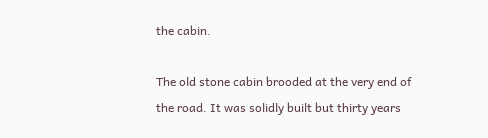the cabin.

The old stone cabin brooded at the very end of the road. It was solidly built but thirty years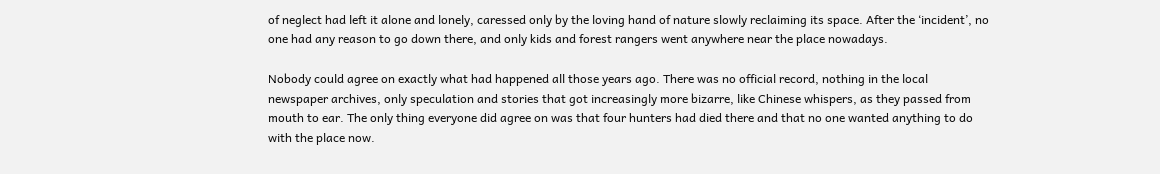of neglect had left it alone and lonely, caressed only by the loving hand of nature slowly reclaiming its space. After the ‘incident’, no one had any reason to go down there, and only kids and forest rangers went anywhere near the place nowadays.

Nobody could agree on exactly what had happened all those years ago. There was no official record, nothing in the local newspaper archives, only speculation and stories that got increasingly more bizarre, like Chinese whispers, as they passed from mouth to ear. The only thing everyone did agree on was that four hunters had died there and that no one wanted anything to do with the place now.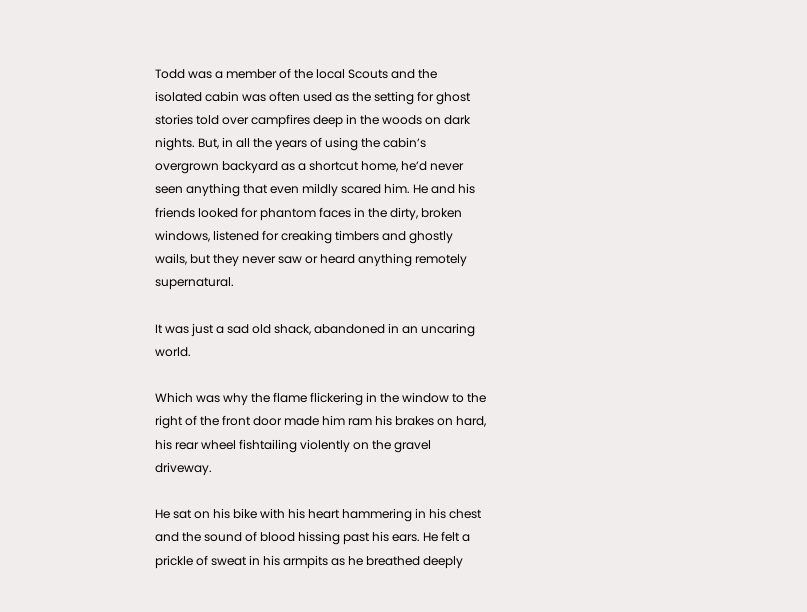Todd was a member of the local Scouts and the isolated cabin was often used as the setting for ghost stories told over campfires deep in the woods on dark nights. But, in all the years of using the cabin’s overgrown backyard as a shortcut home, he’d never seen anything that even mildly scared him. He and his friends looked for phantom faces in the dirty, broken windows, listened for creaking timbers and ghostly wails, but they never saw or heard anything remotely supernatural.

It was just a sad old shack, abandoned in an uncaring world.

Which was why the flame flickering in the window to the right of the front door made him ram his brakes on hard, his rear wheel fishtailing violently on the gravel driveway.

He sat on his bike with his heart hammering in his chest and the sound of blood hissing past his ears. He felt a prickle of sweat in his armpits as he breathed deeply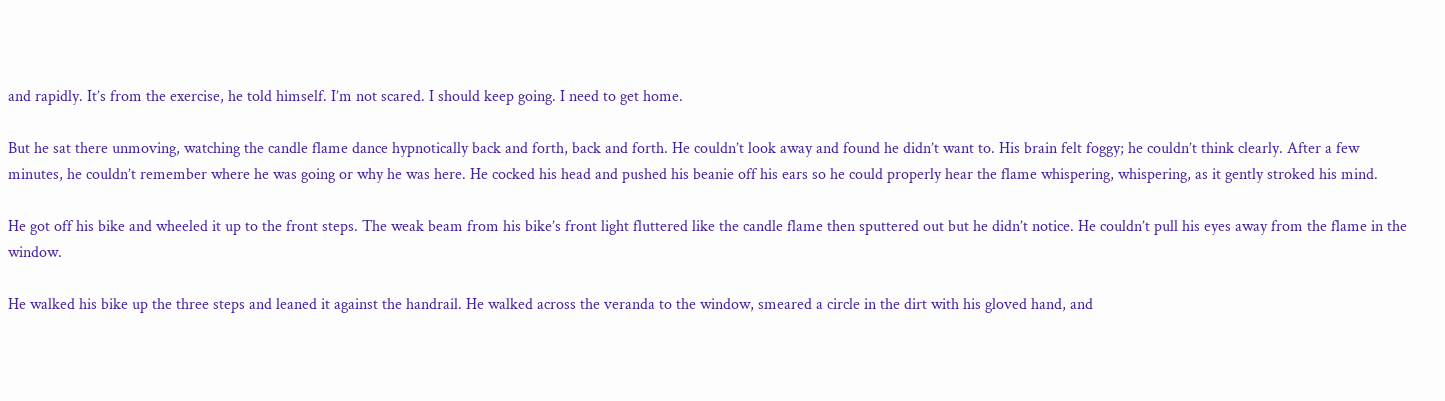and rapidly. It’s from the exercise, he told himself. I’m not scared. I should keep going. I need to get home.

But he sat there unmoving, watching the candle flame dance hypnotically back and forth, back and forth. He couldn’t look away and found he didn’t want to. His brain felt foggy; he couldn’t think clearly. After a few minutes, he couldn’t remember where he was going or why he was here. He cocked his head and pushed his beanie off his ears so he could properly hear the flame whispering, whispering, as it gently stroked his mind.

He got off his bike and wheeled it up to the front steps. The weak beam from his bike’s front light fluttered like the candle flame then sputtered out but he didn’t notice. He couldn’t pull his eyes away from the flame in the window.

He walked his bike up the three steps and leaned it against the handrail. He walked across the veranda to the window, smeared a circle in the dirt with his gloved hand, and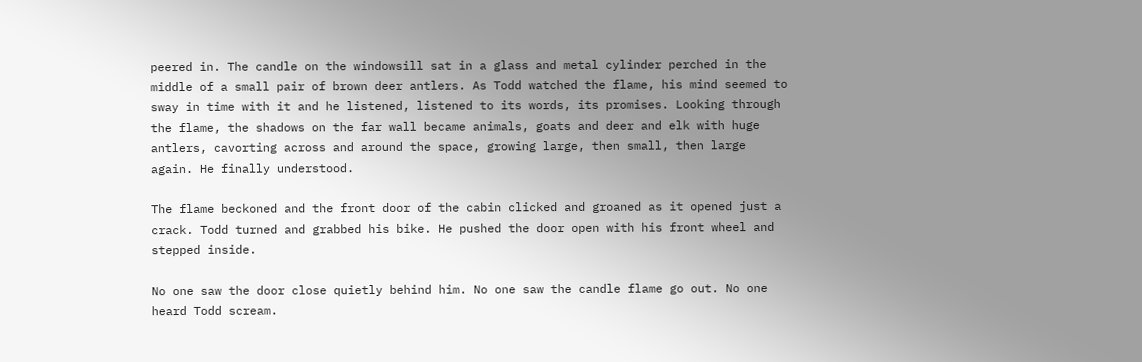peered in. The candle on the windowsill sat in a glass and metal cylinder perched in the middle of a small pair of brown deer antlers. As Todd watched the flame, his mind seemed to sway in time with it and he listened, listened to its words, its promises. Looking through the flame, the shadows on the far wall became animals, goats and deer and elk with huge antlers, cavorting across and around the space, growing large, then small, then large again. He finally understood.

The flame beckoned and the front door of the cabin clicked and groaned as it opened just a crack. Todd turned and grabbed his bike. He pushed the door open with his front wheel and stepped inside.

No one saw the door close quietly behind him. No one saw the candle flame go out. No one heard Todd scream.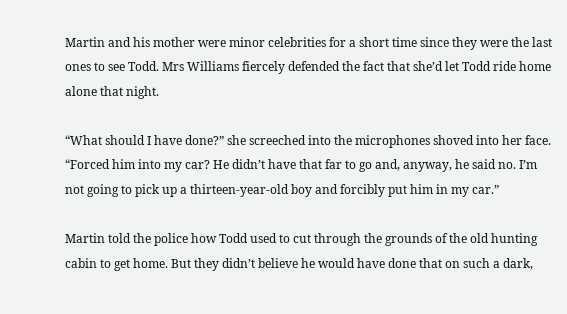Martin and his mother were minor celebrities for a short time since they were the last ones to see Todd. Mrs Williams fiercely defended the fact that she’d let Todd ride home alone that night.

“What should I have done?” she screeched into the microphones shoved into her face. “Forced him into my car? He didn’t have that far to go and, anyway, he said no. I’m not going to pick up a thirteen-year-old boy and forcibly put him in my car.”

Martin told the police how Todd used to cut through the grounds of the old hunting cabin to get home. But they didn’t believe he would have done that on such a dark,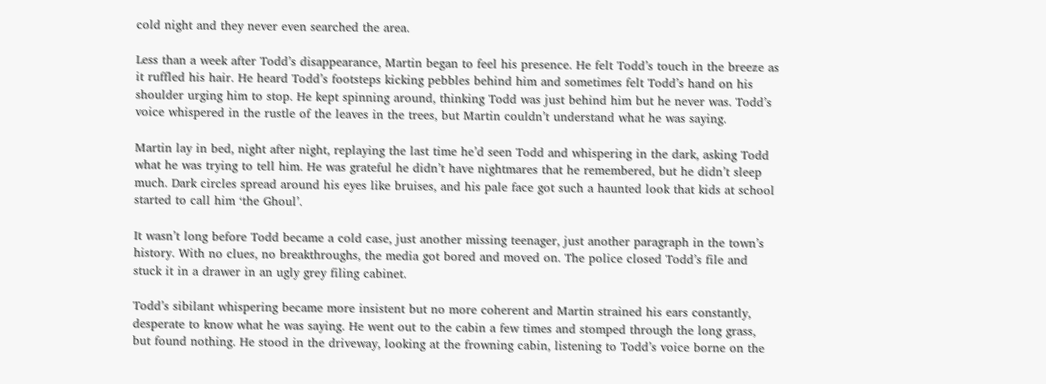cold night and they never even searched the area.

Less than a week after Todd’s disappearance, Martin began to feel his presence. He felt Todd’s touch in the breeze as it ruffled his hair. He heard Todd’s footsteps kicking pebbles behind him and sometimes felt Todd’s hand on his shoulder urging him to stop. He kept spinning around, thinking Todd was just behind him but he never was. Todd’s voice whispered in the rustle of the leaves in the trees, but Martin couldn’t understand what he was saying.

Martin lay in bed, night after night, replaying the last time he’d seen Todd and whispering in the dark, asking Todd what he was trying to tell him. He was grateful he didn’t have nightmares that he remembered, but he didn’t sleep much. Dark circles spread around his eyes like bruises, and his pale face got such a haunted look that kids at school started to call him ‘the Ghoul’.

It wasn’t long before Todd became a cold case, just another missing teenager, just another paragraph in the town’s history. With no clues, no breakthroughs, the media got bored and moved on. The police closed Todd’s file and stuck it in a drawer in an ugly grey filing cabinet.

Todd’s sibilant whispering became more insistent but no more coherent and Martin strained his ears constantly, desperate to know what he was saying. He went out to the cabin a few times and stomped through the long grass, but found nothing. He stood in the driveway, looking at the frowning cabin, listening to Todd’s voice borne on the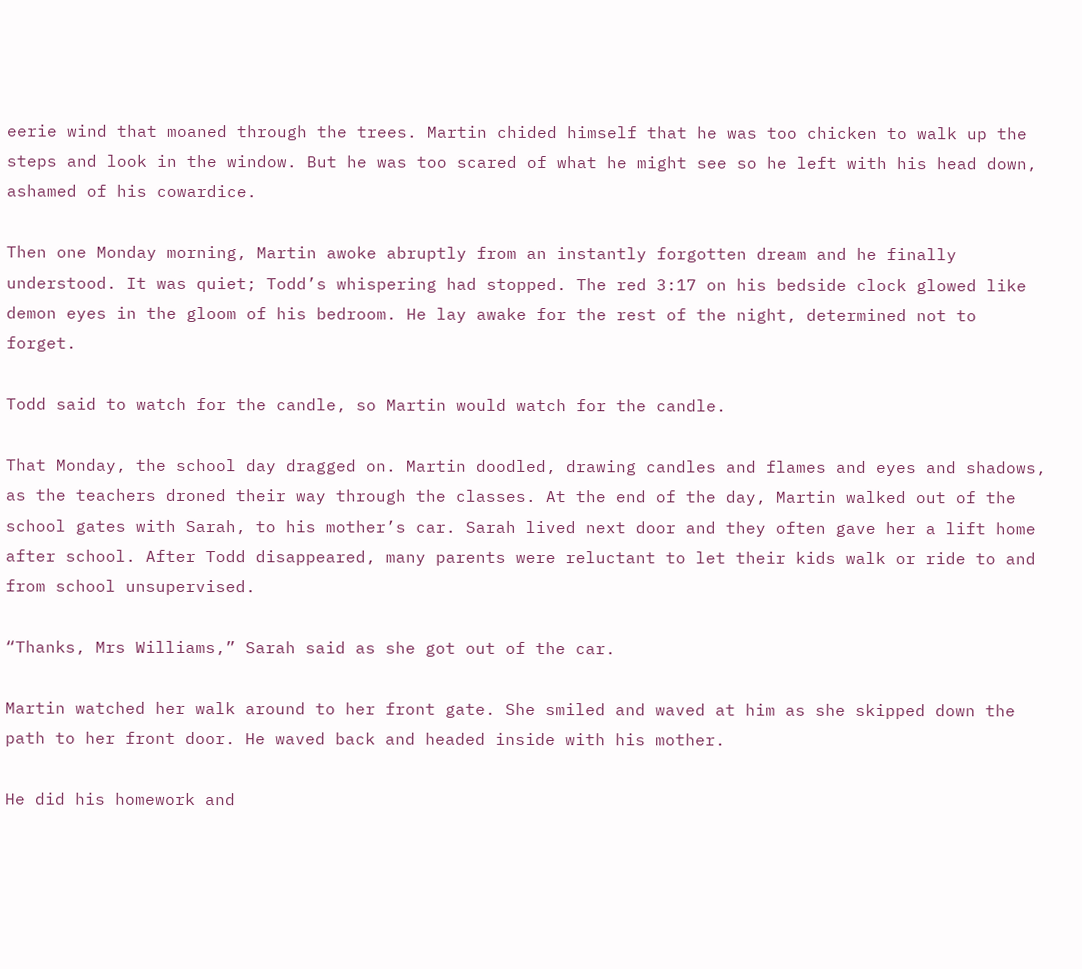eerie wind that moaned through the trees. Martin chided himself that he was too chicken to walk up the steps and look in the window. But he was too scared of what he might see so he left with his head down, ashamed of his cowardice.

Then one Monday morning, Martin awoke abruptly from an instantly forgotten dream and he finally understood. It was quiet; Todd’s whispering had stopped. The red 3:17 on his bedside clock glowed like demon eyes in the gloom of his bedroom. He lay awake for the rest of the night, determined not to forget.

Todd said to watch for the candle, so Martin would watch for the candle.

That Monday, the school day dragged on. Martin doodled, drawing candles and flames and eyes and shadows, as the teachers droned their way through the classes. At the end of the day, Martin walked out of the school gates with Sarah, to his mother’s car. Sarah lived next door and they often gave her a lift home after school. After Todd disappeared, many parents were reluctant to let their kids walk or ride to and from school unsupervised.

“Thanks, Mrs Williams,” Sarah said as she got out of the car.

Martin watched her walk around to her front gate. She smiled and waved at him as she skipped down the path to her front door. He waved back and headed inside with his mother.

He did his homework and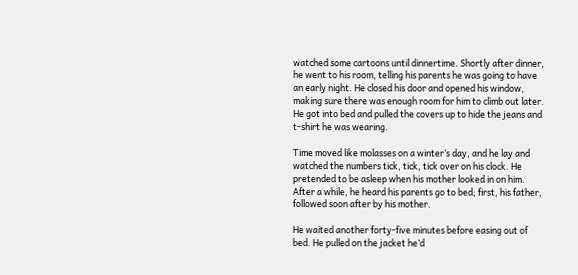watched some cartoons until dinnertime. Shortly after dinner, he went to his room, telling his parents he was going to have an early night. He closed his door and opened his window, making sure there was enough room for him to climb out later. He got into bed and pulled the covers up to hide the jeans and t-shirt he was wearing.

Time moved like molasses on a winter’s day, and he lay and watched the numbers tick, tick, tick over on his clock. He pretended to be asleep when his mother looked in on him. After a while, he heard his parents go to bed; first, his father, followed soon after by his mother.

He waited another forty-five minutes before easing out of bed. He pulled on the jacket he’d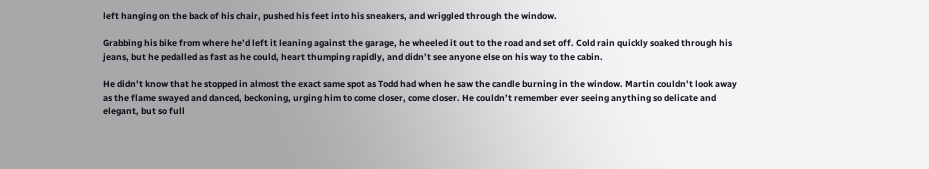left hanging on the back of his chair, pushed his feet into his sneakers, and wriggled through the window.

Grabbing his bike from where he’d left it leaning against the garage, he wheeled it out to the road and set off. Cold rain quickly soaked through his jeans, but he pedalled as fast as he could, heart thumping rapidly, and didn’t see anyone else on his way to the cabin.

He didn’t know that he stopped in almost the exact same spot as Todd had when he saw the candle burning in the window. Martin couldn’t look away as the flame swayed and danced, beckoning, urging him to come closer, come closer. He couldn’t remember ever seeing anything so delicate and elegant, but so full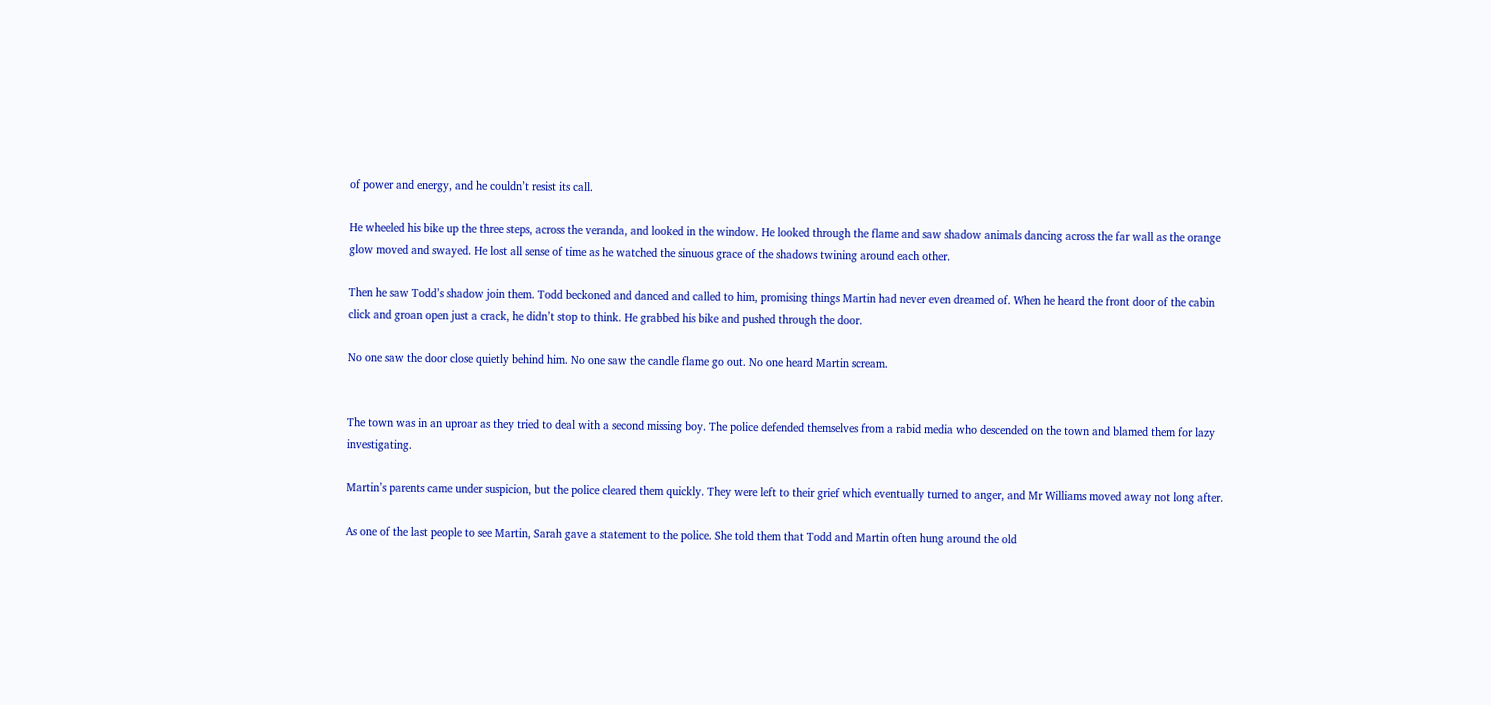of power and energy, and he couldn’t resist its call.

He wheeled his bike up the three steps, across the veranda, and looked in the window. He looked through the flame and saw shadow animals dancing across the far wall as the orange glow moved and swayed. He lost all sense of time as he watched the sinuous grace of the shadows twining around each other.

Then he saw Todd’s shadow join them. Todd beckoned and danced and called to him, promising things Martin had never even dreamed of. When he heard the front door of the cabin click and groan open just a crack, he didn’t stop to think. He grabbed his bike and pushed through the door.

No one saw the door close quietly behind him. No one saw the candle flame go out. No one heard Martin scream.


The town was in an uproar as they tried to deal with a second missing boy. The police defended themselves from a rabid media who descended on the town and blamed them for lazy investigating.

Martin’s parents came under suspicion, but the police cleared them quickly. They were left to their grief which eventually turned to anger, and Mr Williams moved away not long after.

As one of the last people to see Martin, Sarah gave a statement to the police. She told them that Todd and Martin often hung around the old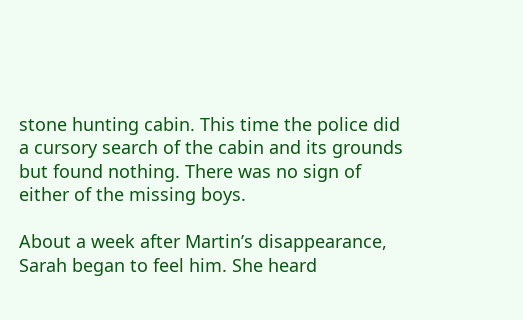stone hunting cabin. This time the police did a cursory search of the cabin and its grounds but found nothing. There was no sign of either of the missing boys.

About a week after Martin’s disappearance, Sarah began to feel him. She heard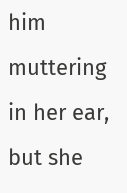him muttering in her ear, but she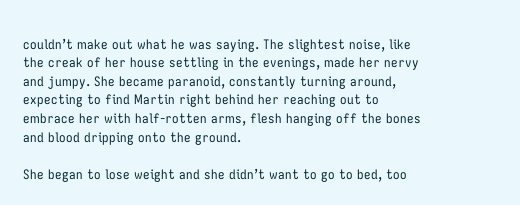couldn’t make out what he was saying. The slightest noise, like the creak of her house settling in the evenings, made her nervy and jumpy. She became paranoid, constantly turning around, expecting to find Martin right behind her reaching out to embrace her with half-rotten arms, flesh hanging off the bones and blood dripping onto the ground.

She began to lose weight and she didn’t want to go to bed, too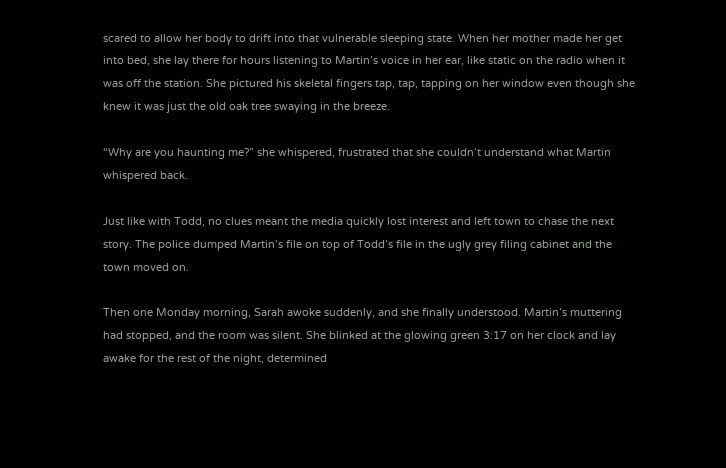scared to allow her body to drift into that vulnerable sleeping state. When her mother made her get into bed, she lay there for hours listening to Martin’s voice in her ear, like static on the radio when it was off the station. She pictured his skeletal fingers tap, tap, tapping on her window even though she knew it was just the old oak tree swaying in the breeze.

“Why are you haunting me?” she whispered, frustrated that she couldn’t understand what Martin whispered back.

Just like with Todd, no clues meant the media quickly lost interest and left town to chase the next story. The police dumped Martin’s file on top of Todd’s file in the ugly grey filing cabinet and the town moved on.

Then one Monday morning, Sarah awoke suddenly, and she finally understood. Martin’s muttering had stopped, and the room was silent. She blinked at the glowing green 3:17 on her clock and lay awake for the rest of the night, determined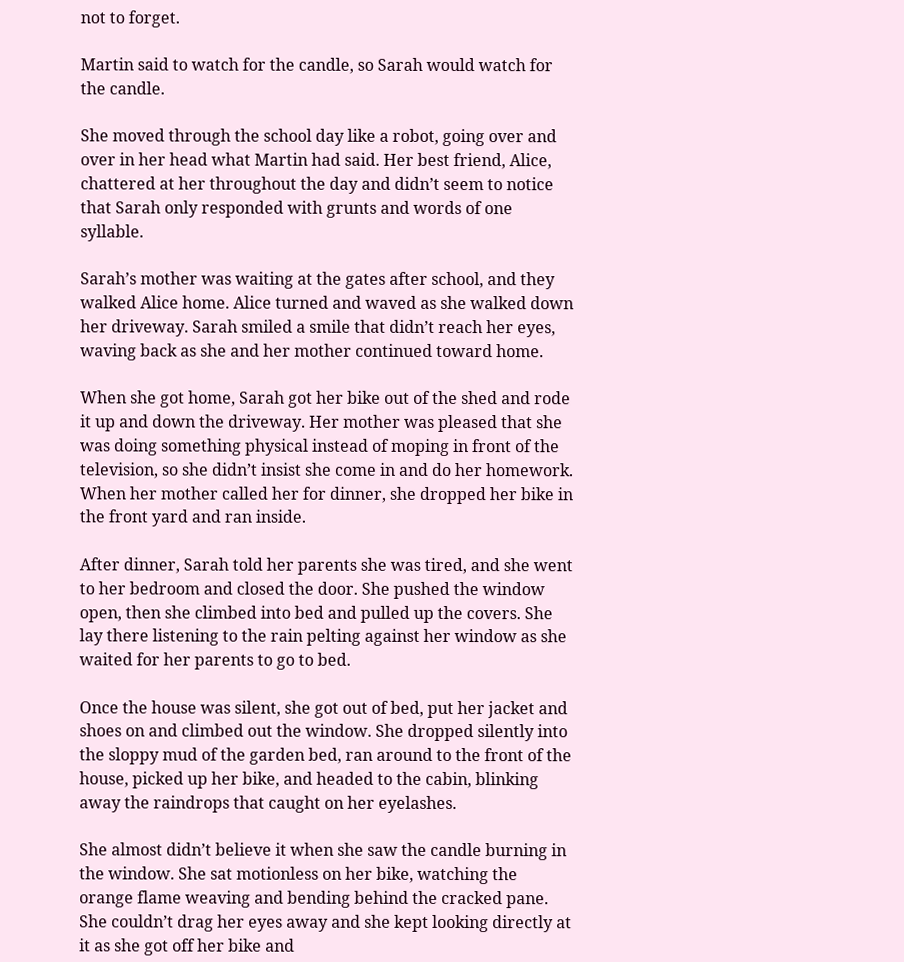not to forget.

Martin said to watch for the candle, so Sarah would watch for the candle.

She moved through the school day like a robot, going over and over in her head what Martin had said. Her best friend, Alice, chattered at her throughout the day and didn’t seem to notice that Sarah only responded with grunts and words of one syllable.

Sarah’s mother was waiting at the gates after school, and they walked Alice home. Alice turned and waved as she walked down her driveway. Sarah smiled a smile that didn’t reach her eyes, waving back as she and her mother continued toward home.

When she got home, Sarah got her bike out of the shed and rode it up and down the driveway. Her mother was pleased that she was doing something physical instead of moping in front of the television, so she didn’t insist she come in and do her homework. When her mother called her for dinner, she dropped her bike in the front yard and ran inside.

After dinner, Sarah told her parents she was tired, and she went to her bedroom and closed the door. She pushed the window open, then she climbed into bed and pulled up the covers. She lay there listening to the rain pelting against her window as she waited for her parents to go to bed.

Once the house was silent, she got out of bed, put her jacket and shoes on and climbed out the window. She dropped silently into the sloppy mud of the garden bed, ran around to the front of the house, picked up her bike, and headed to the cabin, blinking away the raindrops that caught on her eyelashes.

She almost didn’t believe it when she saw the candle burning in the window. She sat motionless on her bike, watching the orange flame weaving and bending behind the cracked pane. She couldn’t drag her eyes away and she kept looking directly at it as she got off her bike and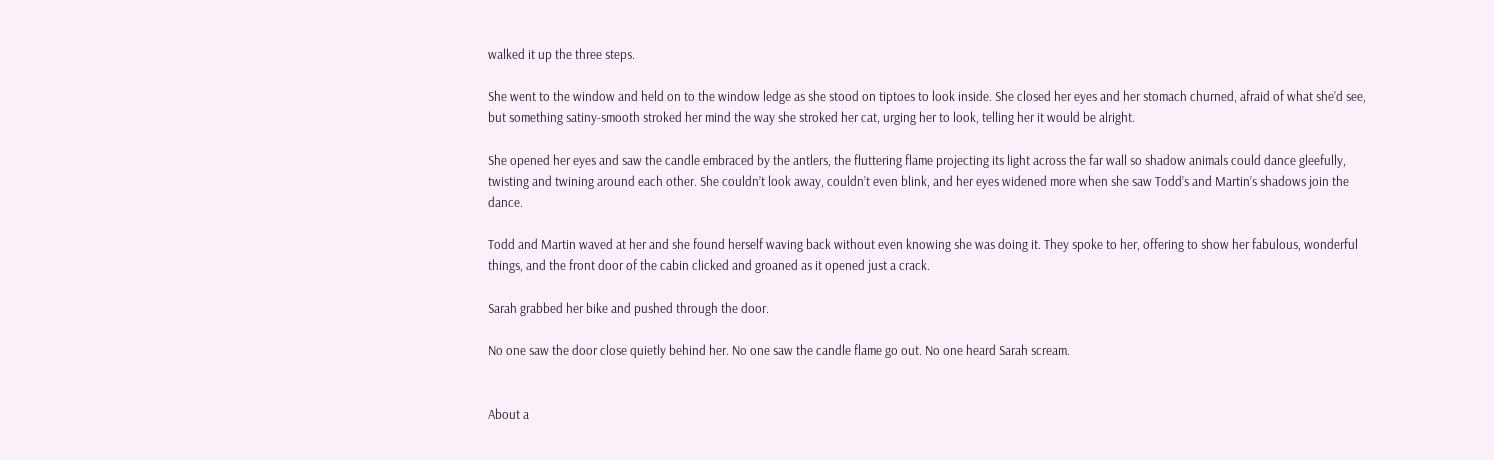walked it up the three steps.

She went to the window and held on to the window ledge as she stood on tiptoes to look inside. She closed her eyes and her stomach churned, afraid of what she’d see, but something satiny-smooth stroked her mind the way she stroked her cat, urging her to look, telling her it would be alright.

She opened her eyes and saw the candle embraced by the antlers, the fluttering flame projecting its light across the far wall so shadow animals could dance gleefully, twisting and twining around each other. She couldn’t look away, couldn’t even blink, and her eyes widened more when she saw Todd’s and Martin’s shadows join the dance.

Todd and Martin waved at her and she found herself waving back without even knowing she was doing it. They spoke to her, offering to show her fabulous, wonderful things, and the front door of the cabin clicked and groaned as it opened just a crack.

Sarah grabbed her bike and pushed through the door.

No one saw the door close quietly behind her. No one saw the candle flame go out. No one heard Sarah scream.


About a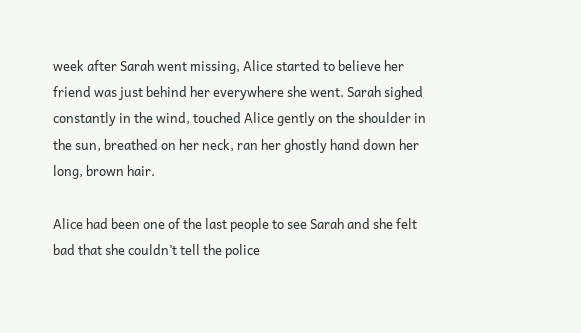week after Sarah went missing, Alice started to believe her friend was just behind her everywhere she went. Sarah sighed constantly in the wind, touched Alice gently on the shoulder in the sun, breathed on her neck, ran her ghostly hand down her long, brown hair.

Alice had been one of the last people to see Sarah and she felt bad that she couldn’t tell the police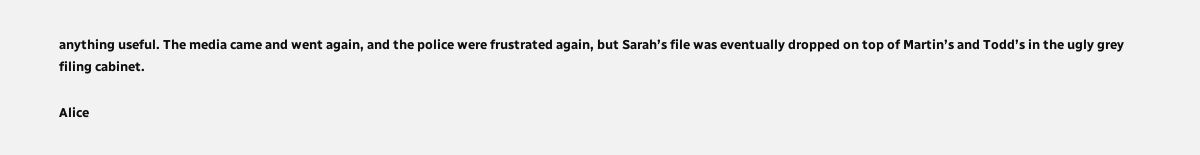anything useful. The media came and went again, and the police were frustrated again, but Sarah’s file was eventually dropped on top of Martin’s and Todd’s in the ugly grey filing cabinet.

Alice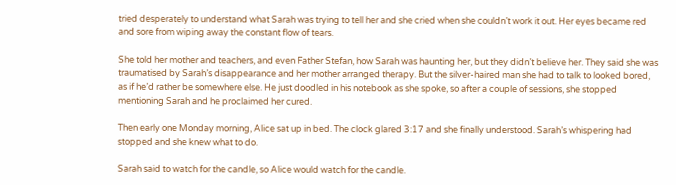tried desperately to understand what Sarah was trying to tell her and she cried when she couldn’t work it out. Her eyes became red and sore from wiping away the constant flow of tears.

She told her mother and teachers, and even Father Stefan, how Sarah was haunting her, but they didn’t believe her. They said she was traumatised by Sarah’s disappearance and her mother arranged therapy. But the silver-haired man she had to talk to looked bored, as if he’d rather be somewhere else. He just doodled in his notebook as she spoke, so after a couple of sessions, she stopped mentioning Sarah and he proclaimed her cured.

Then early one Monday morning, Alice sat up in bed. The clock glared 3:17 and she finally understood. Sarah’s whispering had stopped and she knew what to do.

Sarah said to watch for the candle, so Alice would watch for the candle.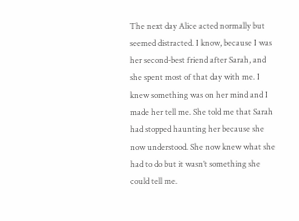The next day Alice acted normally but seemed distracted. I know, because I was her second-best friend after Sarah, and she spent most of that day with me. I knew something was on her mind and I made her tell me. She told me that Sarah had stopped haunting her because she now understood. She now knew what she had to do but it wasn’t something she could tell me.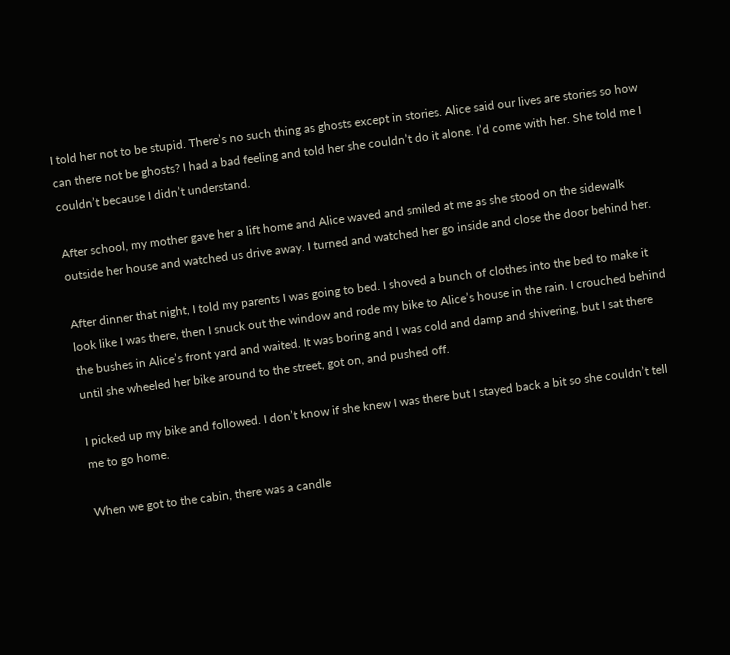I told her not to be stupid. There’s no such thing as ghosts except in stories. Alice said our lives are stories so how can there not be ghosts? I had a bad feeling and told her she couldn’t do it alone. I’d come with her. She told me I couldn’t because I didn’t understand.

After school, my mother gave her a lift home and Alice waved and smiled at me as she stood on the sidewalk outside her house and watched us drive away. I turned and watched her go inside and close the door behind her.

After dinner that night, I told my parents I was going to bed. I shoved a bunch of clothes into the bed to make it look like I was there, then I snuck out the window and rode my bike to Alice’s house in the rain. I crouched behind the bushes in Alice’s front yard and waited. It was boring and I was cold and damp and shivering, but I sat there until she wheeled her bike around to the street, got on, and pushed off.

I picked up my bike and followed. I don’t know if she knew I was there but I stayed back a bit so she couldn’t tell me to go home.

When we got to the cabin, there was a candle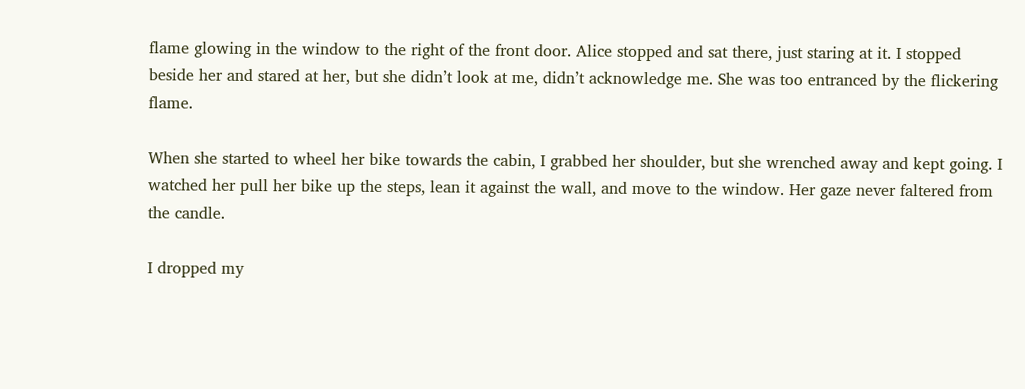flame glowing in the window to the right of the front door. Alice stopped and sat there, just staring at it. I stopped beside her and stared at her, but she didn’t look at me, didn’t acknowledge me. She was too entranced by the flickering flame.

When she started to wheel her bike towards the cabin, I grabbed her shoulder, but she wrenched away and kept going. I watched her pull her bike up the steps, lean it against the wall, and move to the window. Her gaze never faltered from the candle.

I dropped my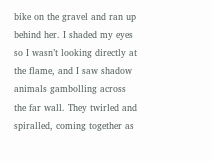bike on the gravel and ran up behind her. I shaded my eyes so I wasn’t looking directly at the flame, and I saw shadow animals gambolling across the far wall. They twirled and spiralled, coming together as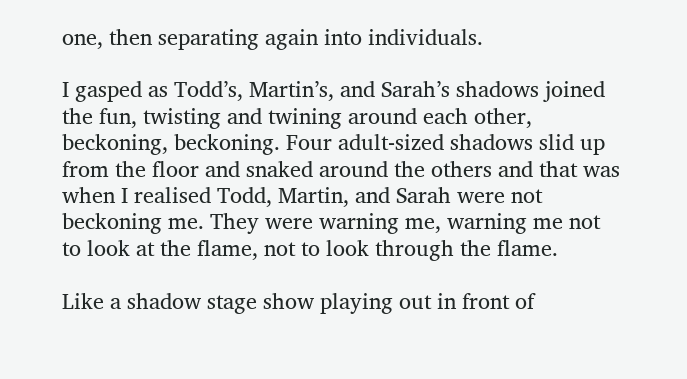one, then separating again into individuals.

I gasped as Todd’s, Martin’s, and Sarah’s shadows joined the fun, twisting and twining around each other, beckoning, beckoning. Four adult-sized shadows slid up from the floor and snaked around the others and that was when I realised Todd, Martin, and Sarah were not beckoning me. They were warning me, warning me not to look at the flame, not to look through the flame.

Like a shadow stage show playing out in front of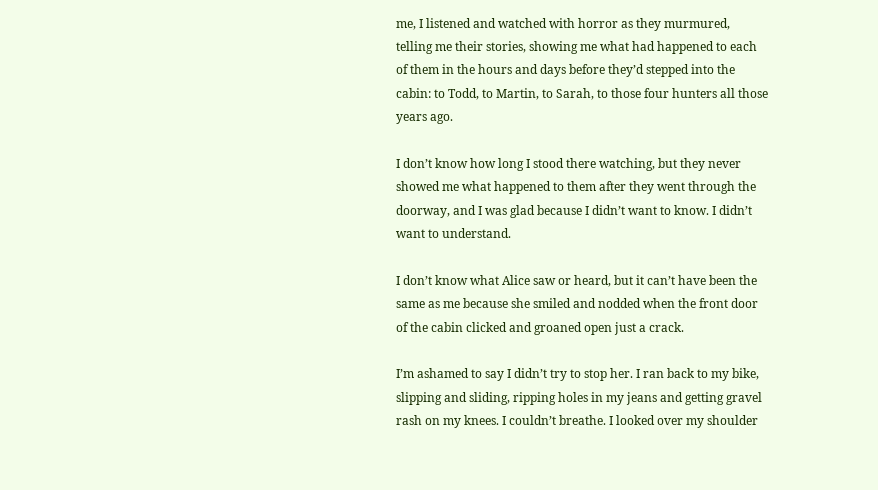me, I listened and watched with horror as they murmured, telling me their stories, showing me what had happened to each of them in the hours and days before they’d stepped into the cabin: to Todd, to Martin, to Sarah, to those four hunters all those years ago.

I don’t know how long I stood there watching, but they never showed me what happened to them after they went through the doorway, and I was glad because I didn’t want to know. I didn’t want to understand.

I don’t know what Alice saw or heard, but it can’t have been the same as me because she smiled and nodded when the front door of the cabin clicked and groaned open just a crack.

I’m ashamed to say I didn’t try to stop her. I ran back to my bike, slipping and sliding, ripping holes in my jeans and getting gravel rash on my knees. I couldn’t breathe. I looked over my shoulder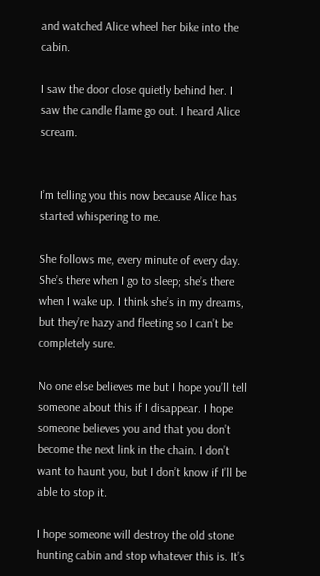and watched Alice wheel her bike into the cabin.

I saw the door close quietly behind her. I saw the candle flame go out. I heard Alice scream.


I’m telling you this now because Alice has started whispering to me.

She follows me, every minute of every day. She’s there when I go to sleep; she’s there when I wake up. I think she’s in my dreams, but they’re hazy and fleeting so I can’t be completely sure.

No one else believes me but I hope you’ll tell someone about this if I disappear. I hope someone believes you and that you don’t become the next link in the chain. I don’t want to haunt you, but I don’t know if I’ll be able to stop it.

I hope someone will destroy the old stone hunting cabin and stop whatever this is. It’s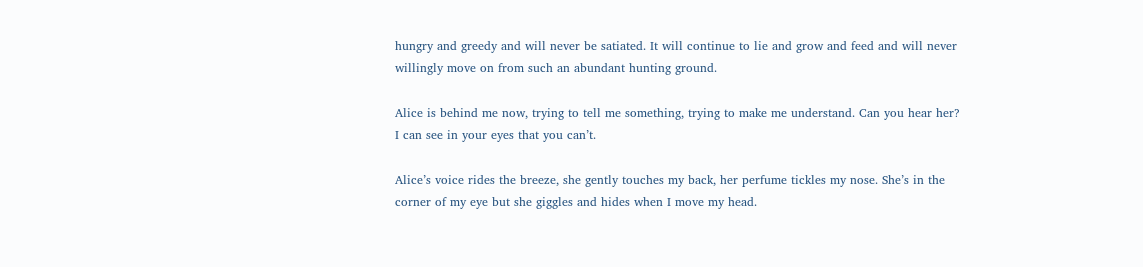hungry and greedy and will never be satiated. It will continue to lie and grow and feed and will never willingly move on from such an abundant hunting ground.

Alice is behind me now, trying to tell me something, trying to make me understand. Can you hear her? I can see in your eyes that you can’t.

Alice’s voice rides the breeze, she gently touches my back, her perfume tickles my nose. She’s in the corner of my eye but she giggles and hides when I move my head.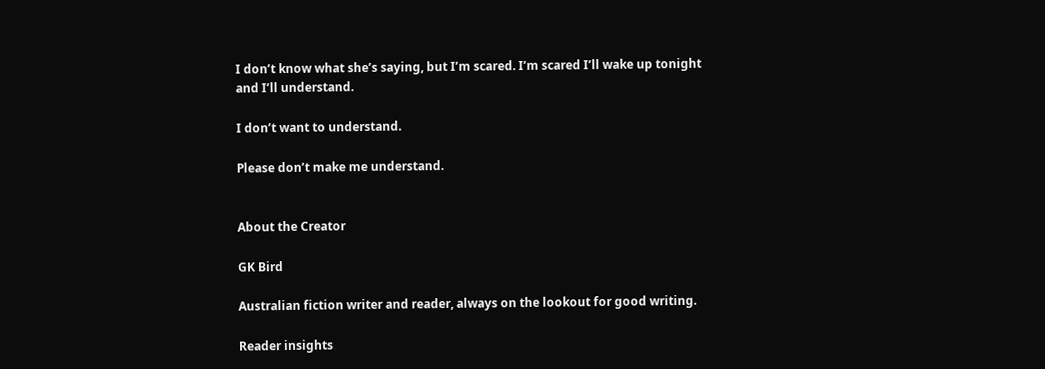I don’t know what she’s saying, but I’m scared. I’m scared I’ll wake up tonight and I’ll understand.

I don’t want to understand.

Please don’t make me understand.


About the Creator

GK Bird

Australian fiction writer and reader, always on the lookout for good writing.

Reader insights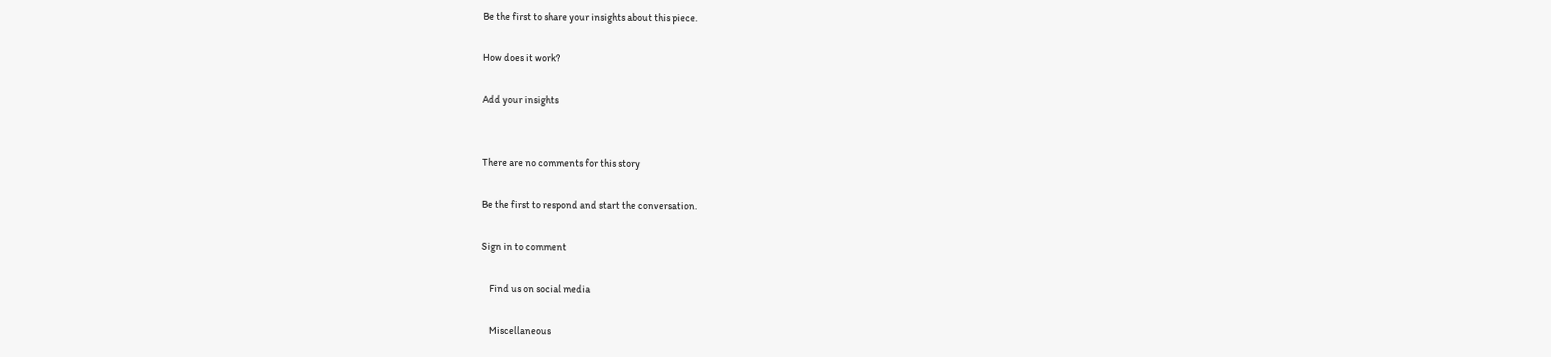Be the first to share your insights about this piece.

How does it work?

Add your insights


There are no comments for this story

Be the first to respond and start the conversation.

Sign in to comment

    Find us on social media

    Miscellaneous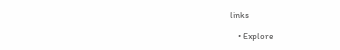links

    • Explore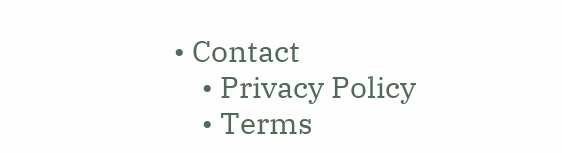• Contact
    • Privacy Policy
    • Terms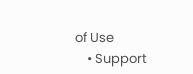of Use
    • Support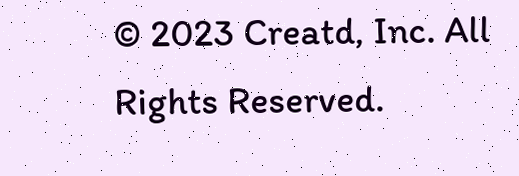© 2023 Creatd, Inc. All Rights Reserved.